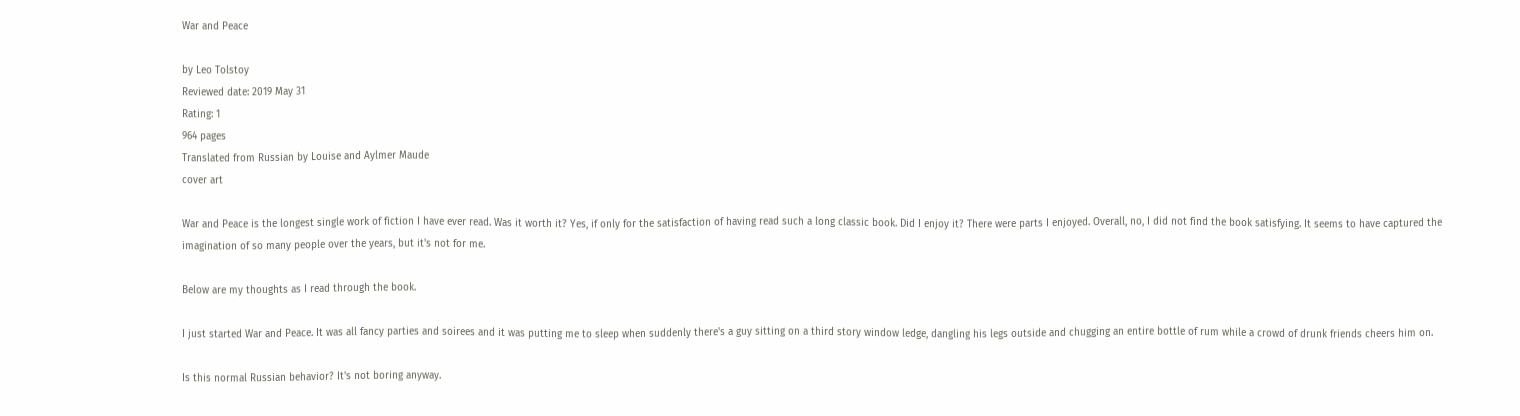War and Peace

by Leo Tolstoy
Reviewed date: 2019 May 31
Rating: 1
964 pages
Translated from Russian by Louise and Aylmer Maude
cover art

War and Peace is the longest single work of fiction I have ever read. Was it worth it? Yes, if only for the satisfaction of having read such a long classic book. Did I enjoy it? There were parts I enjoyed. Overall, no, I did not find the book satisfying. It seems to have captured the imagination of so many people over the years, but it's not for me.

Below are my thoughts as I read through the book.

I just started War and Peace. It was all fancy parties and soirees and it was putting me to sleep when suddenly there's a guy sitting on a third story window ledge, dangling his legs outside and chugging an entire bottle of rum while a crowd of drunk friends cheers him on.

Is this normal Russian behavior? It's not boring anyway.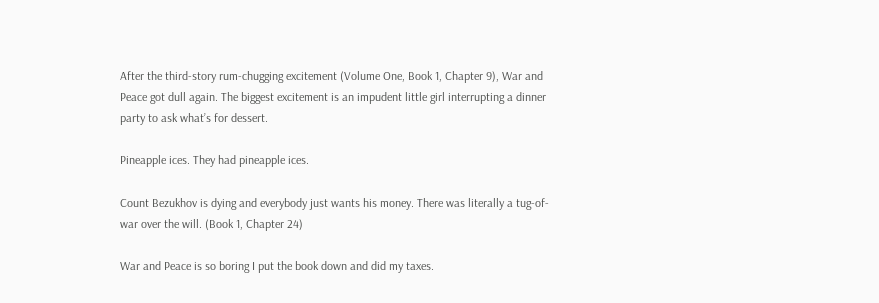After the third-story rum-chugging excitement (Volume One, Book 1, Chapter 9), War and Peace got dull again. The biggest excitement is an impudent little girl interrupting a dinner party to ask what’s for dessert.

Pineapple ices. They had pineapple ices.

Count Bezukhov is dying and everybody just wants his money. There was literally a tug-of-war over the will. (Book 1, Chapter 24)

War and Peace is so boring I put the book down and did my taxes.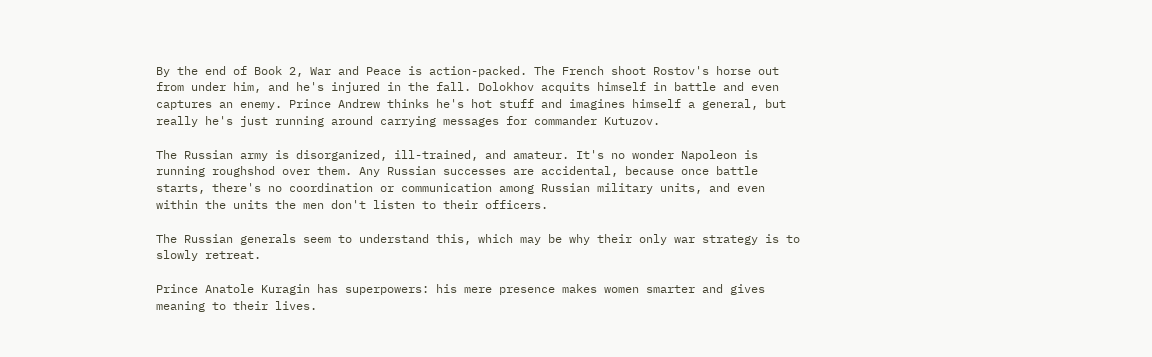By the end of Book 2, War and Peace is action-packed. The French shoot Rostov's horse out from under him, and he's injured in the fall. Dolokhov acquits himself in battle and even captures an enemy. Prince Andrew thinks he's hot stuff and imagines himself a general, but really he's just running around carrying messages for commander Kutuzov.

The Russian army is disorganized, ill-trained, and amateur. It's no wonder Napoleon is running roughshod over them. Any Russian successes are accidental, because once battle starts, there's no coordination or communication among Russian military units, and even within the units the men don't listen to their officers.

The Russian generals seem to understand this, which may be why their only war strategy is to slowly retreat.

Prince Anatole Kuragin has superpowers: his mere presence makes women smarter and gives meaning to their lives.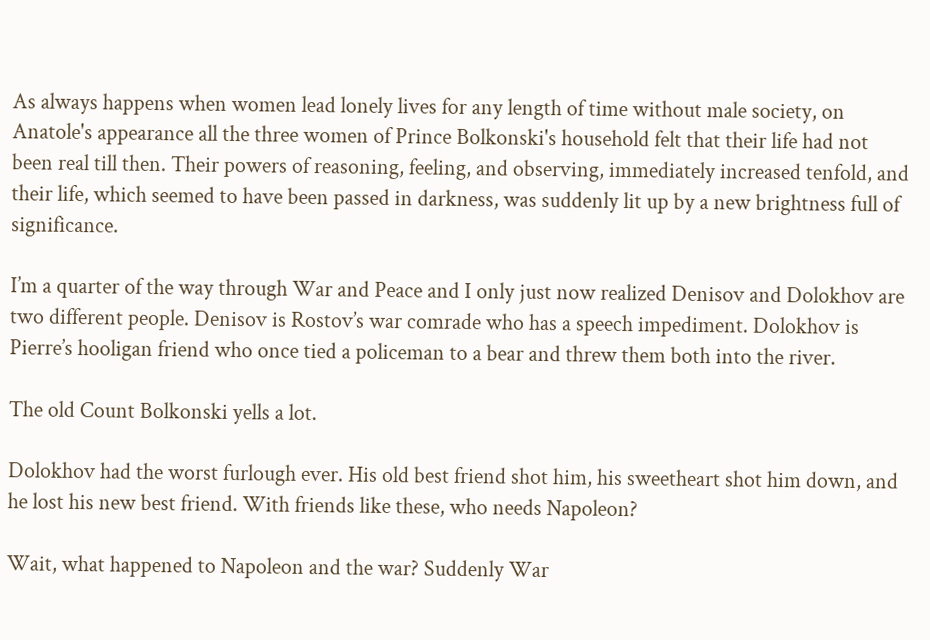As always happens when women lead lonely lives for any length of time without male society, on Anatole's appearance all the three women of Prince Bolkonski's household felt that their life had not been real till then. Their powers of reasoning, feeling, and observing, immediately increased tenfold, and their life, which seemed to have been passed in darkness, was suddenly lit up by a new brightness full of significance.

I’m a quarter of the way through War and Peace and I only just now realized Denisov and Dolokhov are two different people. Denisov is Rostov’s war comrade who has a speech impediment. Dolokhov is Pierre’s hooligan friend who once tied a policeman to a bear and threw them both into the river.

The old Count Bolkonski yells a lot.

Dolokhov had the worst furlough ever. His old best friend shot him, his sweetheart shot him down, and he lost his new best friend. With friends like these, who needs Napoleon?

Wait, what happened to Napoleon and the war? Suddenly War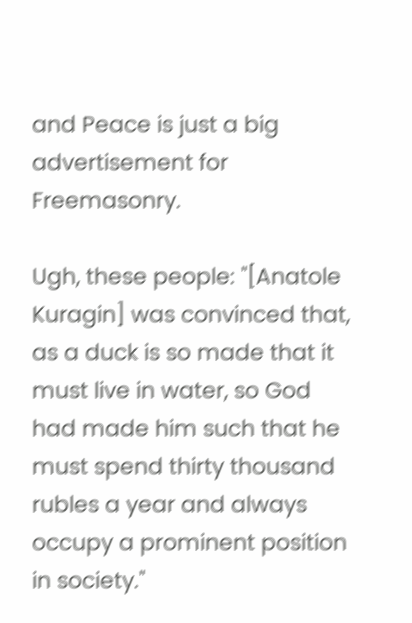and Peace is just a big advertisement for Freemasonry.

Ugh, these people: "[Anatole Kuragin] was convinced that, as a duck is so made that it must live in water, so God had made him such that he must spend thirty thousand rubles a year and always occupy a prominent position in society."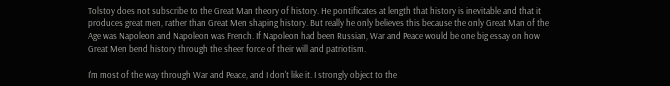Tolstoy does not subscribe to the Great Man theory of history. He pontificates at length that history is inevitable and that it produces great men, rather than Great Men shaping history. But really he only believes this because the only Great Man of the Age was Napoleon and Napoleon was French. If Napoleon had been Russian, War and Peace would be one big essay on how Great Men bend history through the sheer force of their will and patriotism.

I'm most of the way through War and Peace, and I don't like it. I strongly object to the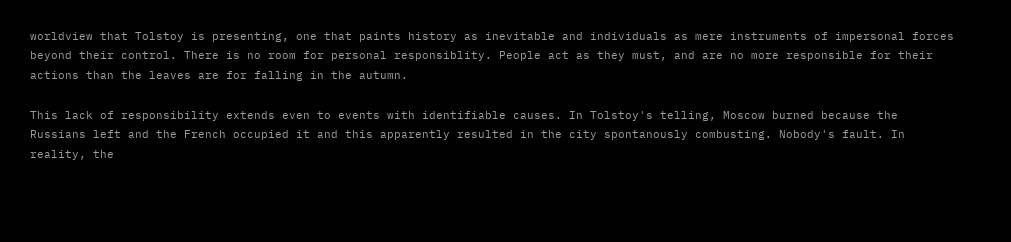worldview that Tolstoy is presenting, one that paints history as inevitable and individuals as mere instruments of impersonal forces beyond their control. There is no room for personal responsiblity. People act as they must, and are no more responsible for their actions than the leaves are for falling in the autumn.

This lack of responsibility extends even to events with identifiable causes. In Tolstoy's telling, Moscow burned because the Russians left and the French occupied it and this apparently resulted in the city spontanously combusting. Nobody's fault. In reality, the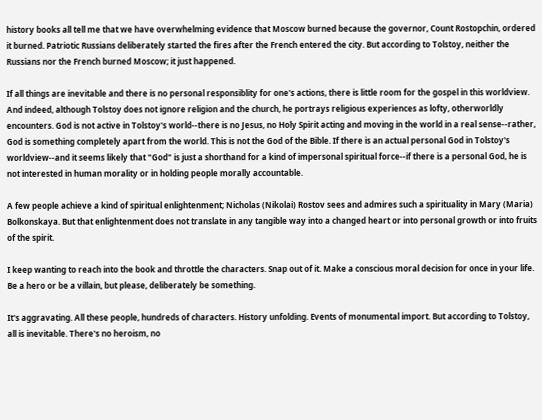history books all tell me that we have overwhelming evidence that Moscow burned because the governor, Count Rostopchin, ordered it burned. Patriotic Russians deliberately started the fires after the French entered the city. But according to Tolstoy, neither the Russians nor the French burned Moscow; it just happened.

If all things are inevitable and there is no personal responsiblity for one's actions, there is little room for the gospel in this worldview. And indeed, although Tolstoy does not ignore religion and the church, he portrays religious experiences as lofty, otherworldly encounters. God is not active in Tolstoy's world--there is no Jesus, no Holy Spirit acting and moving in the world in a real sense--rather, God is something completely apart from the world. This is not the God of the Bible. If there is an actual personal God in Tolstoy's worldview--and it seems likely that "God" is just a shorthand for a kind of impersonal spiritual force--if there is a personal God, he is not interested in human morality or in holding people morally accountable.

A few people achieve a kind of spiritual enlightenment; Nicholas (Nikolai) Rostov sees and admires such a spirituality in Mary (Maria) Bolkonskaya. But that enlightenment does not translate in any tangible way into a changed heart or into personal growth or into fruits of the spirit.

I keep wanting to reach into the book and throttle the characters. Snap out of it. Make a conscious moral decision for once in your life. Be a hero or be a villain, but please, deliberately be something.

It's aggravating. All these people, hundreds of characters. History unfolding. Events of monumental import. But according to Tolstoy, all is inevitable. There's no heroism, no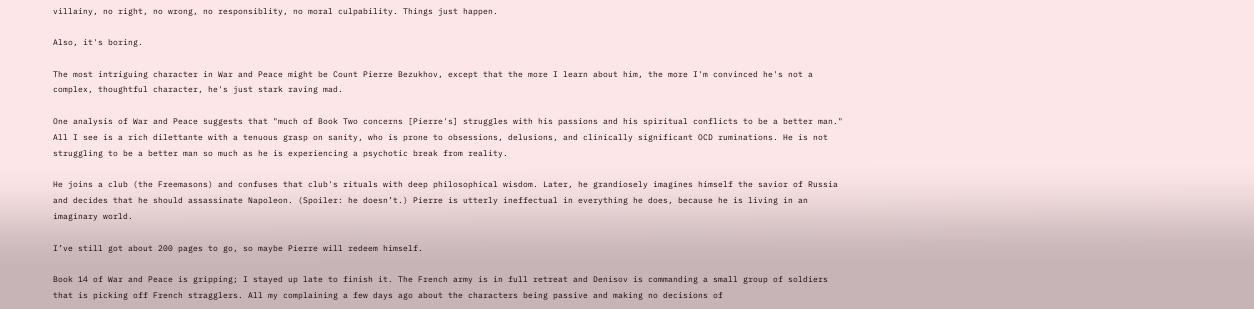villainy, no right, no wrong, no responsiblity, no moral culpability. Things just happen.

Also, it's boring.

The most intriguing character in War and Peace might be Count Pierre Bezukhov, except that the more I learn about him, the more I'm convinced he's not a complex, thoughtful character, he's just stark raving mad.

One analysis of War and Peace suggests that "much of Book Two concerns [Pierre's] struggles with his passions and his spiritual conflicts to be a better man." All I see is a rich dilettante with a tenuous grasp on sanity, who is prone to obsessions, delusions, and clinically significant OCD ruminations. He is not struggling to be a better man so much as he is experiencing a psychotic break from reality.

He joins a club (the Freemasons) and confuses that club's rituals with deep philosophical wisdom. Later, he grandiosely imagines himself the savior of Russia and decides that he should assassinate Napoleon. (Spoiler: he doesn’t.) Pierre is utterly ineffectual in everything he does, because he is living in an imaginary world.

I’ve still got about 200 pages to go, so maybe Pierre will redeem himself.

Book 14 of War and Peace is gripping; I stayed up late to finish it. The French army is in full retreat and Denisov is commanding a small group of soldiers that is picking off French stragglers. All my complaining a few days ago about the characters being passive and making no decisions of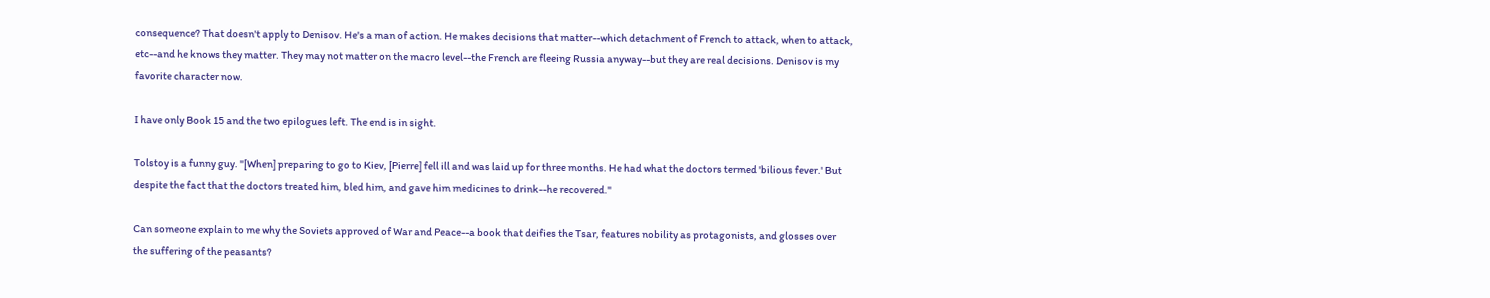consequence? That doesn't apply to Denisov. He's a man of action. He makes decisions that matter--which detachment of French to attack, when to attack, etc--and he knows they matter. They may not matter on the macro level--the French are fleeing Russia anyway--but they are real decisions. Denisov is my favorite character now.

I have only Book 15 and the two epilogues left. The end is in sight.

Tolstoy is a funny guy. "[When] preparing to go to Kiev, [Pierre] fell ill and was laid up for three months. He had what the doctors termed 'bilious fever.' But despite the fact that the doctors treated him, bled him, and gave him medicines to drink--he recovered."

Can someone explain to me why the Soviets approved of War and Peace--a book that deifies the Tsar, features nobility as protagonists, and glosses over the suffering of the peasants?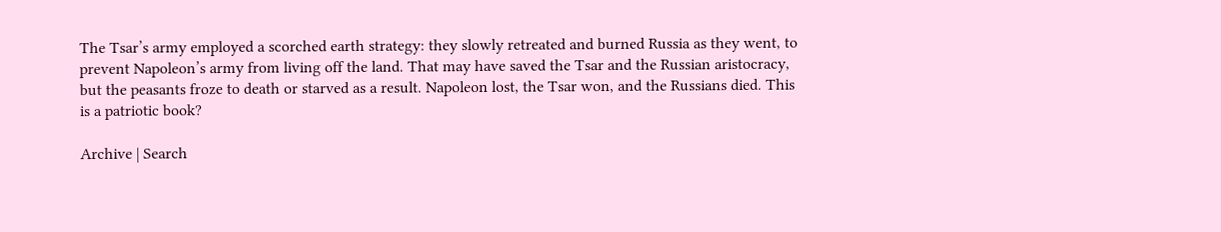The Tsar’s army employed a scorched earth strategy: they slowly retreated and burned Russia as they went, to prevent Napoleon’s army from living off the land. That may have saved the Tsar and the Russian aristocracy, but the peasants froze to death or starved as a result. Napoleon lost, the Tsar won, and the Russians died. This is a patriotic book?

Archive | Search